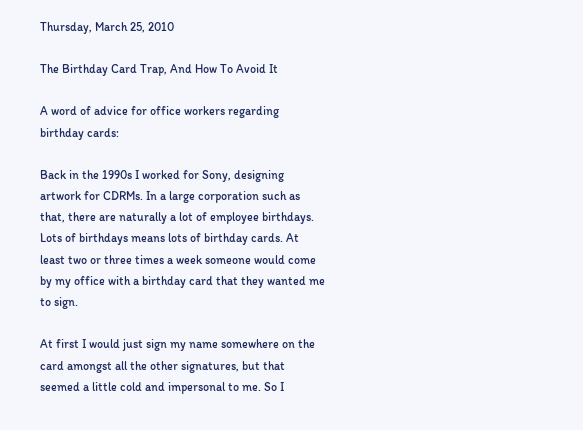Thursday, March 25, 2010

The Birthday Card Trap, And How To Avoid It

A word of advice for office workers regarding birthday cards:

Back in the 1990s I worked for Sony, designing artwork for CDRMs. In a large corporation such as that, there are naturally a lot of employee birthdays. Lots of birthdays means lots of birthday cards. At least two or three times a week someone would come by my office with a birthday card that they wanted me to sign.

At first I would just sign my name somewhere on the card amongst all the other signatures, but that seemed a little cold and impersonal to me. So I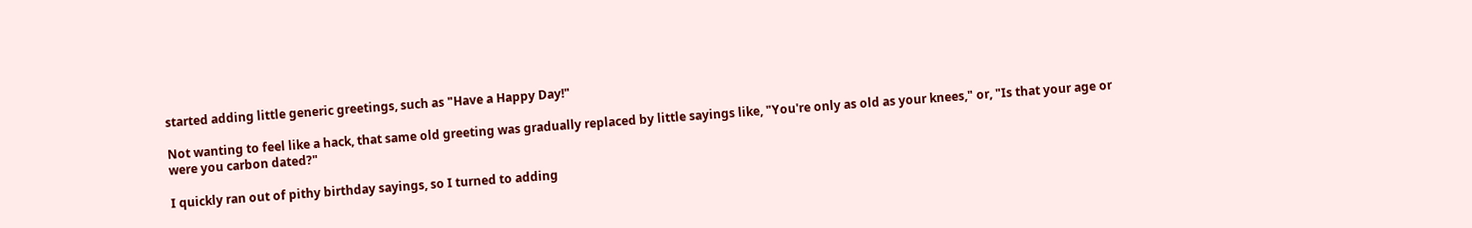started adding little generic greetings, such as "Have a Happy Day!"

Not wanting to feel like a hack, that same old greeting was gradually replaced by little sayings like, "You're only as old as your knees," or, "Is that your age or were you carbon dated?"

I quickly ran out of pithy birthday sayings, so I turned to adding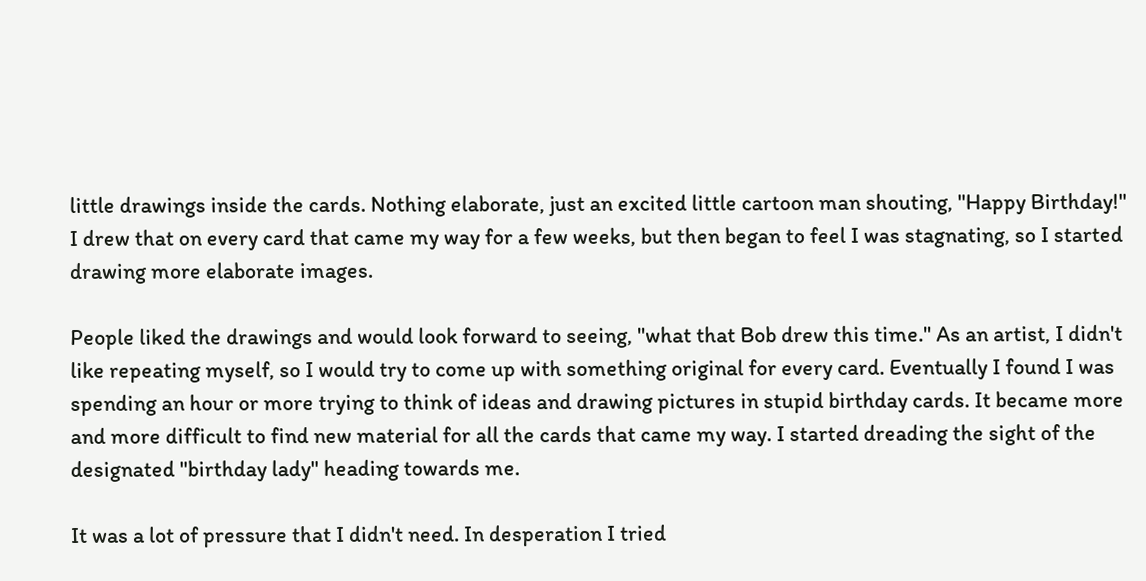little drawings inside the cards. Nothing elaborate, just an excited little cartoon man shouting, "Happy Birthday!" I drew that on every card that came my way for a few weeks, but then began to feel I was stagnating, so I started drawing more elaborate images.

People liked the drawings and would look forward to seeing, "what that Bob drew this time." As an artist, I didn't like repeating myself, so I would try to come up with something original for every card. Eventually I found I was spending an hour or more trying to think of ideas and drawing pictures in stupid birthday cards. It became more and more difficult to find new material for all the cards that came my way. I started dreading the sight of the designated "birthday lady" heading towards me.

It was a lot of pressure that I didn't need. In desperation I tried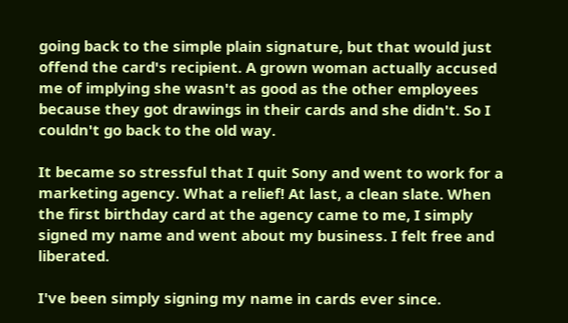going back to the simple plain signature, but that would just offend the card's recipient. A grown woman actually accused me of implying she wasn't as good as the other employees because they got drawings in their cards and she didn't. So I couldn't go back to the old way.

It became so stressful that I quit Sony and went to work for a marketing agency. What a relief! At last, a clean slate. When the first birthday card at the agency came to me, I simply signed my name and went about my business. I felt free and liberated.

I've been simply signing my name in cards ever since.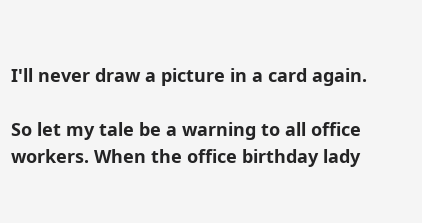I'll never draw a picture in a card again.

So let my tale be a warning to all office workers. When the office birthday lady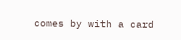comes by with a card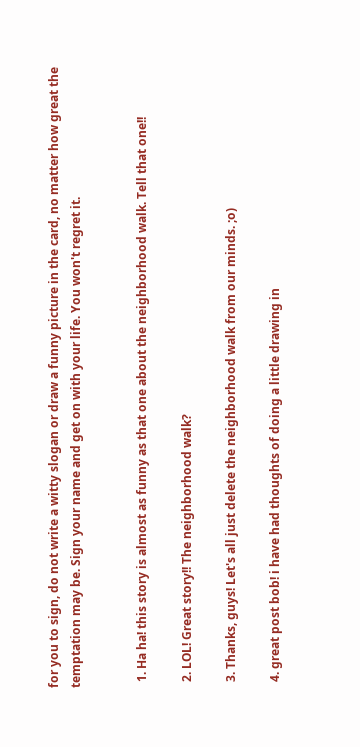for you to sign, do not write a witty slogan or draw a funny picture in the card, no matter how great the temptation may be. Sign your name and get on with your life. You won't regret it.


  1. Ha ha! this story is almost as funny as that one about the neighborhood walk. Tell that one!!

  2. LOL! Great story!! The neighborhood walk?

  3. Thanks, guys! Let's all just delete the neighborhood walk from our minds. ;o)

  4. great post bob! i have had thoughts of doing a little drawing in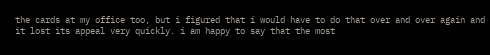the cards at my office too, but i figured that i would have to do that over and over again and it lost its appeal very quickly. i am happy to say that the most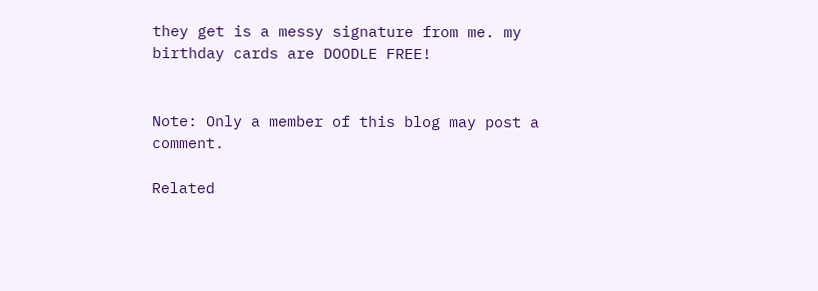they get is a messy signature from me. my birthday cards are DOODLE FREE!


Note: Only a member of this blog may post a comment.

Related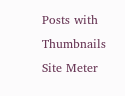Posts with Thumbnails
Site Meter